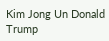Kim Jong Un Donald Trump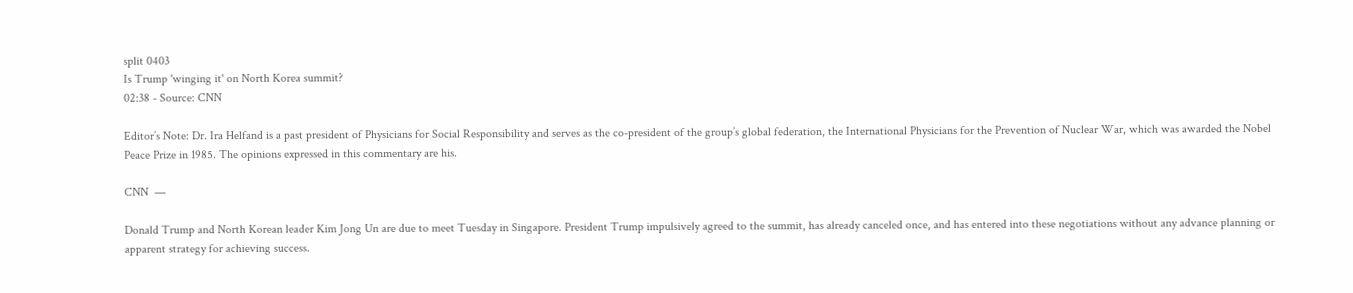split 0403
Is Trump 'winging it' on North Korea summit?
02:38 - Source: CNN

Editor’s Note: Dr. Ira Helfand is a past president of Physicians for Social Responsibility and serves as the co-president of the group’s global federation, the International Physicians for the Prevention of Nuclear War, which was awarded the Nobel Peace Prize in 1985. The opinions expressed in this commentary are his.

CNN  —

Donald Trump and North Korean leader Kim Jong Un are due to meet Tuesday in Singapore. President Trump impulsively agreed to the summit, has already canceled once, and has entered into these negotiations without any advance planning or apparent strategy for achieving success.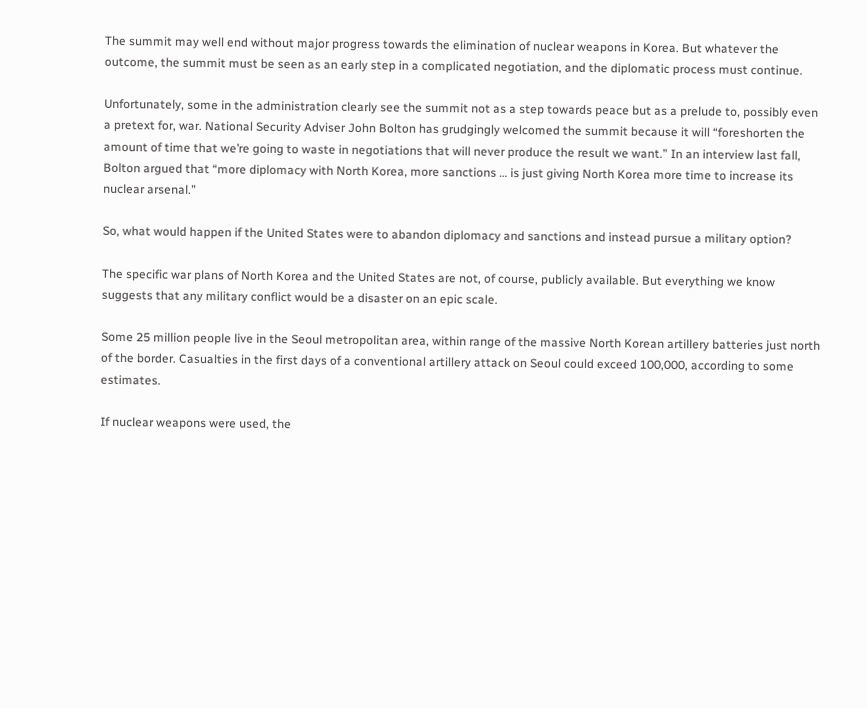The summit may well end without major progress towards the elimination of nuclear weapons in Korea. But whatever the outcome, the summit must be seen as an early step in a complicated negotiation, and the diplomatic process must continue.

Unfortunately, some in the administration clearly see the summit not as a step towards peace but as a prelude to, possibly even a pretext for, war. National Security Adviser John Bolton has grudgingly welcomed the summit because it will “foreshorten the amount of time that we’re going to waste in negotiations that will never produce the result we want.” In an interview last fall, Bolton argued that “more diplomacy with North Korea, more sanctions … is just giving North Korea more time to increase its nuclear arsenal.”

So, what would happen if the United States were to abandon diplomacy and sanctions and instead pursue a military option?

The specific war plans of North Korea and the United States are not, of course, publicly available. But everything we know suggests that any military conflict would be a disaster on an epic scale.

Some 25 million people live in the Seoul metropolitan area, within range of the massive North Korean artillery batteries just north of the border. Casualties in the first days of a conventional artillery attack on Seoul could exceed 100,000, according to some estimates.

If nuclear weapons were used, the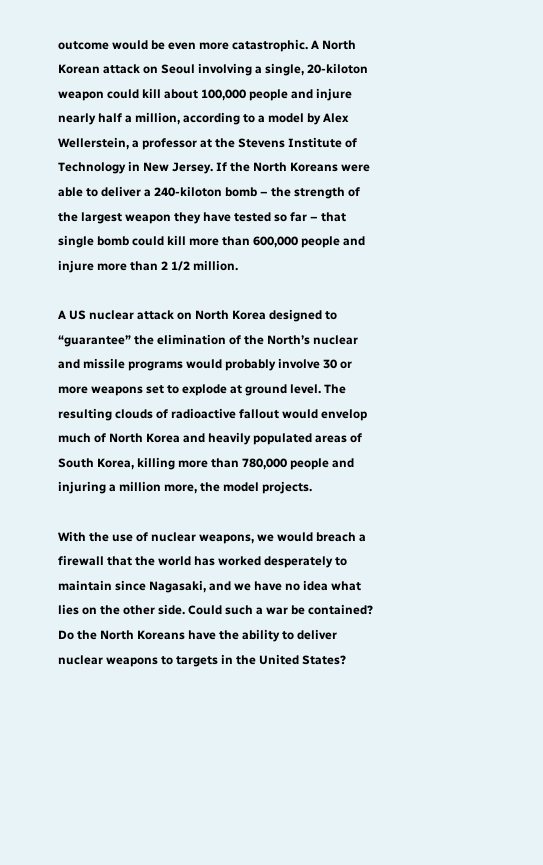outcome would be even more catastrophic. A North Korean attack on Seoul involving a single, 20-kiloton weapon could kill about 100,000 people and injure nearly half a million, according to a model by Alex Wellerstein, a professor at the Stevens Institute of Technology in New Jersey. If the North Koreans were able to deliver a 240-kiloton bomb – the strength of the largest weapon they have tested so far – that single bomb could kill more than 600,000 people and injure more than 2 1/2 million.

A US nuclear attack on North Korea designed to “guarantee” the elimination of the North’s nuclear and missile programs would probably involve 30 or more weapons set to explode at ground level. The resulting clouds of radioactive fallout would envelop much of North Korea and heavily populated areas of South Korea, killing more than 780,000 people and injuring a million more, the model projects.

With the use of nuclear weapons, we would breach a firewall that the world has worked desperately to maintain since Nagasaki, and we have no idea what lies on the other side. Could such a war be contained? Do the North Koreans have the ability to deliver nuclear weapons to targets in the United States?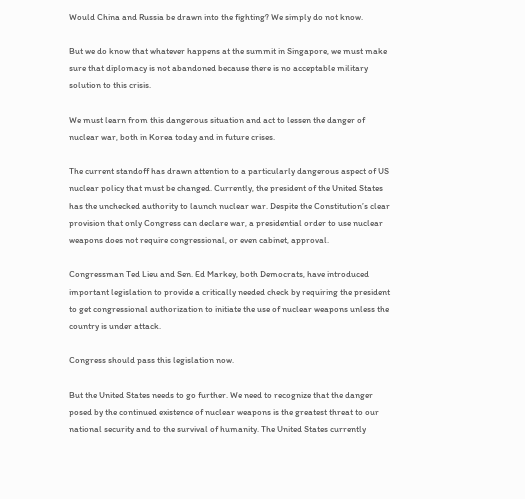Would China and Russia be drawn into the fighting? We simply do not know.

But we do know that whatever happens at the summit in Singapore, we must make sure that diplomacy is not abandoned because there is no acceptable military solution to this crisis.

We must learn from this dangerous situation and act to lessen the danger of nuclear war, both in Korea today and in future crises.

The current standoff has drawn attention to a particularly dangerous aspect of US nuclear policy that must be changed. Currently, the president of the United States has the unchecked authority to launch nuclear war. Despite the Constitution’s clear provision that only Congress can declare war, a presidential order to use nuclear weapons does not require congressional, or even cabinet, approval.

Congressman Ted Lieu and Sen. Ed Markey, both Democrats, have introduced important legislation to provide a critically needed check by requiring the president to get congressional authorization to initiate the use of nuclear weapons unless the country is under attack.

Congress should pass this legislation now.

But the United States needs to go further. We need to recognize that the danger posed by the continued existence of nuclear weapons is the greatest threat to our national security and to the survival of humanity. The United States currently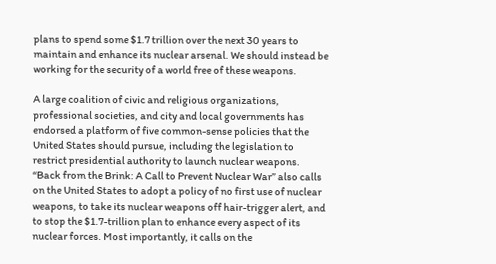plans to spend some $1.7 trillion over the next 30 years to maintain and enhance its nuclear arsenal. We should instead be working for the security of a world free of these weapons.

A large coalition of civic and religious organizations, professional societies, and city and local governments has endorsed a platform of five common-sense policies that the United States should pursue, including the legislation to restrict presidential authority to launch nuclear weapons. “Back from the Brink: A Call to Prevent Nuclear War” also calls on the United States to adopt a policy of no first use of nuclear weapons, to take its nuclear weapons off hair-trigger alert, and to stop the $1.7-trillion plan to enhance every aspect of its nuclear forces. Most importantly, it calls on the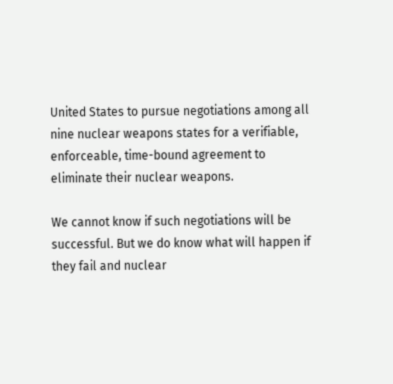United States to pursue negotiations among all nine nuclear weapons states for a verifiable, enforceable, time-bound agreement to eliminate their nuclear weapons.

We cannot know if such negotiations will be successful. But we do know what will happen if they fail and nuclear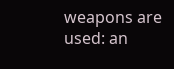weapons are used: an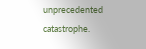unprecedented catastrophe.